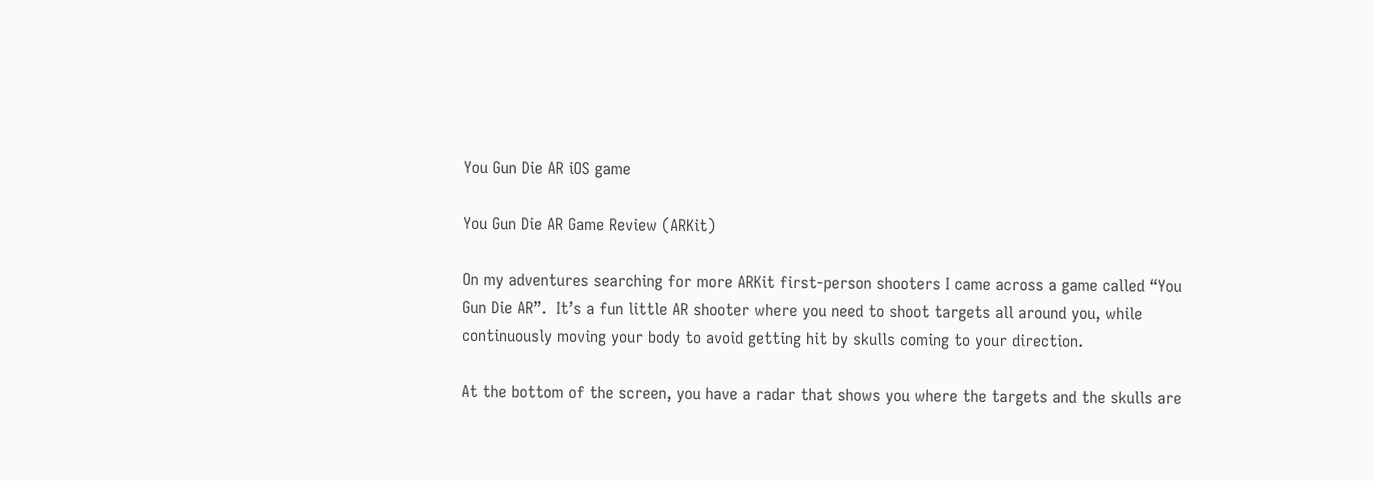You Gun Die AR iOS game

You Gun Die AR Game Review (ARKit)

On my adventures searching for more ARKit first-person shooters I came across a game called “You Gun Die AR”.  It’s a fun little AR shooter where you need to shoot targets all around you, while continuously moving your body to avoid getting hit by skulls coming to your direction.

At the bottom of the screen, you have a radar that shows you where the targets and the skulls are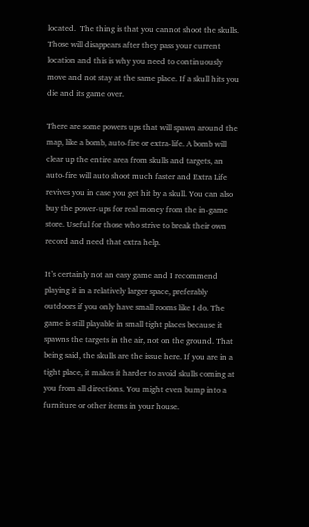located.  The thing is that you cannot shoot the skulls. Those will disappears after they pass your current location and this is why you need to continuously move and not stay at the same place. If a skull hits you die and its game over.

There are some powers ups that will spawn around the map, like a bomb, auto-fire or extra-life. A bomb will clear up the entire area from skulls and targets, an auto-fire will auto shoot much faster and Extra Life revives you in case you get hit by a skull. You can also buy the power-ups for real money from the in-game store. Useful for those who strive to break their own record and need that extra help.

It’s certainly not an easy game and I recommend playing it in a relatively larger space, preferably outdoors if you only have small rooms like I do. The game is still playable in small tight places because it spawns the targets in the air, not on the ground. That being said, the skulls are the issue here. If you are in a tight place, it makes it harder to avoid skulls coming at you from all directions. You might even bump into a furniture or other items in your house.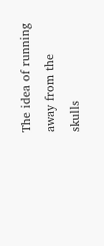The idea of running away from the skulls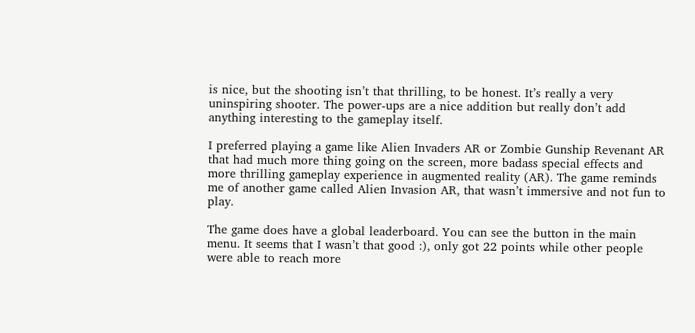is nice, but the shooting isn’t that thrilling, to be honest. It’s really a very uninspiring shooter. The power-ups are a nice addition but really don’t add anything interesting to the gameplay itself.

I preferred playing a game like Alien Invaders AR or Zombie Gunship Revenant AR that had much more thing going on the screen, more badass special effects and more thrilling gameplay experience in augmented reality (AR). The game reminds me of another game called Alien Invasion AR, that wasn’t immersive and not fun to play.

The game does have a global leaderboard. You can see the button in the main menu. It seems that I wasn’t that good :), only got 22 points while other people were able to reach more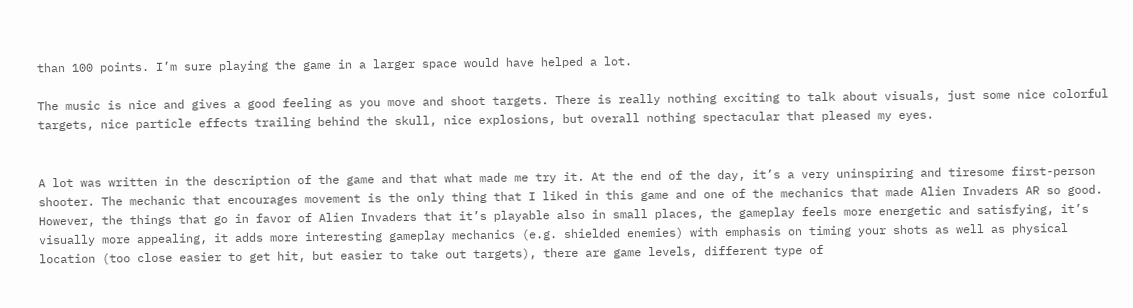than 100 points. I’m sure playing the game in a larger space would have helped a lot.

The music is nice and gives a good feeling as you move and shoot targets. There is really nothing exciting to talk about visuals, just some nice colorful targets, nice particle effects trailing behind the skull, nice explosions, but overall nothing spectacular that pleased my eyes.


A lot was written in the description of the game and that what made me try it. At the end of the day, it’s a very uninspiring and tiresome first-person shooter. The mechanic that encourages movement is the only thing that I liked in this game and one of the mechanics that made Alien Invaders AR so good. However, the things that go in favor of Alien Invaders that it’s playable also in small places, the gameplay feels more energetic and satisfying, it’s visually more appealing, it adds more interesting gameplay mechanics (e.g. shielded enemies) with emphasis on timing your shots as well as physical location (too close easier to get hit, but easier to take out targets), there are game levels, different type of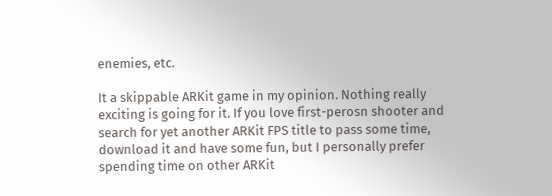enemies, etc.

It a skippable ARKit game in my opinion. Nothing really exciting is going for it. If you love first-perosn shooter and search for yet another ARKit FPS title to pass some time, download it and have some fun, but I personally prefer spending time on other ARKit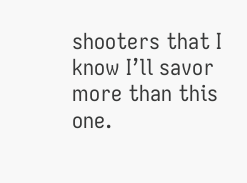shooters that I know I’ll savor more than this one.